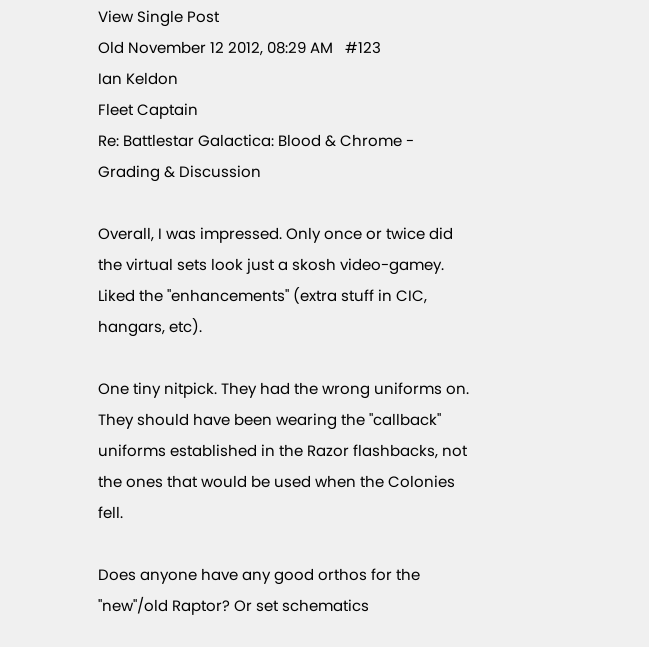View Single Post
Old November 12 2012, 08:29 AM   #123
Ian Keldon
Fleet Captain
Re: Battlestar Galactica: Blood & Chrome - Grading & Discussion

Overall, I was impressed. Only once or twice did the virtual sets look just a skosh video-gamey. Liked the "enhancements" (extra stuff in CIC, hangars, etc).

One tiny nitpick. They had the wrong uniforms on. They should have been wearing the "callback" uniforms established in the Razor flashbacks, not the ones that would be used when the Colonies fell.

Does anyone have any good orthos for the "new"/old Raptor? Or set schematics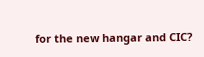for the new hangar and CIC?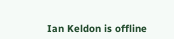Ian Keldon is offline